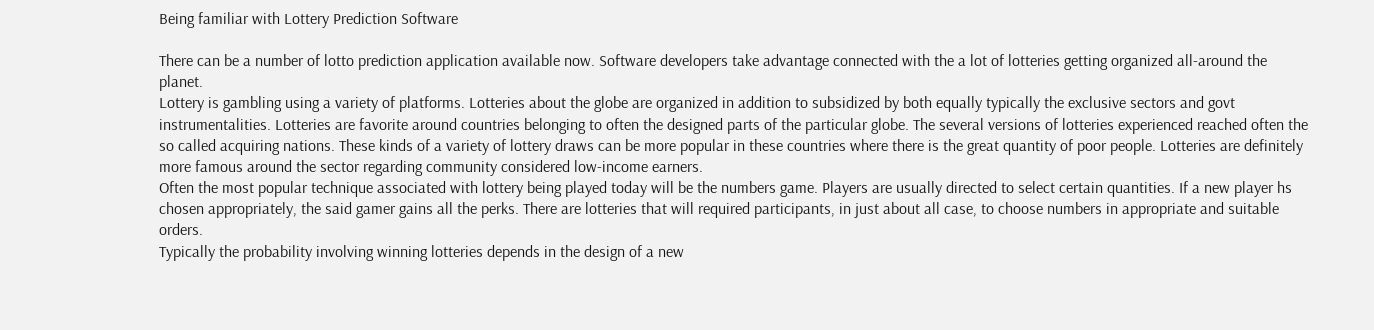Being familiar with Lottery Prediction Software

There can be a number of lotto prediction application available now. Software developers take advantage connected with the a lot of lotteries getting organized all-around the planet.
Lottery is gambling using a variety of platforms. Lotteries about the globe are organized in addition to subsidized by both equally typically the exclusive sectors and govt instrumentalities. Lotteries are favorite around countries belonging to often the designed parts of the particular globe. The several versions of lotteries experienced reached often the so called acquiring nations. These kinds of a variety of lottery draws can be more popular in these countries where there is the great quantity of poor people. Lotteries are definitely more famous around the sector regarding community considered low-income earners.
Often the most popular technique associated with lottery being played today will be the numbers game. Players are usually directed to select certain quantities. If a new player hs chosen appropriately, the said gamer gains all the perks. There are lotteries that will required participants, in just about all case, to choose numbers in appropriate and suitable orders.
Typically the probability involving winning lotteries depends in the design of a new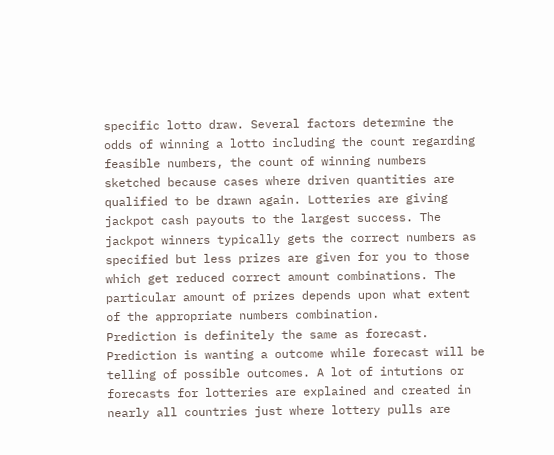specific lotto draw. Several factors determine the odds of winning a lotto including the count regarding feasible numbers, the count of winning numbers sketched because cases where driven quantities are qualified to be drawn again. Lotteries are giving jackpot cash payouts to the largest success. The jackpot winners typically gets the correct numbers as specified but less prizes are given for you to those which get reduced correct amount combinations. The particular amount of prizes depends upon what extent of the appropriate numbers combination.
Prediction is definitely the same as forecast. Prediction is wanting a outcome while forecast will be telling of possible outcomes. A lot of intutions or forecasts for lotteries are explained and created in nearly all countries just where lottery pulls are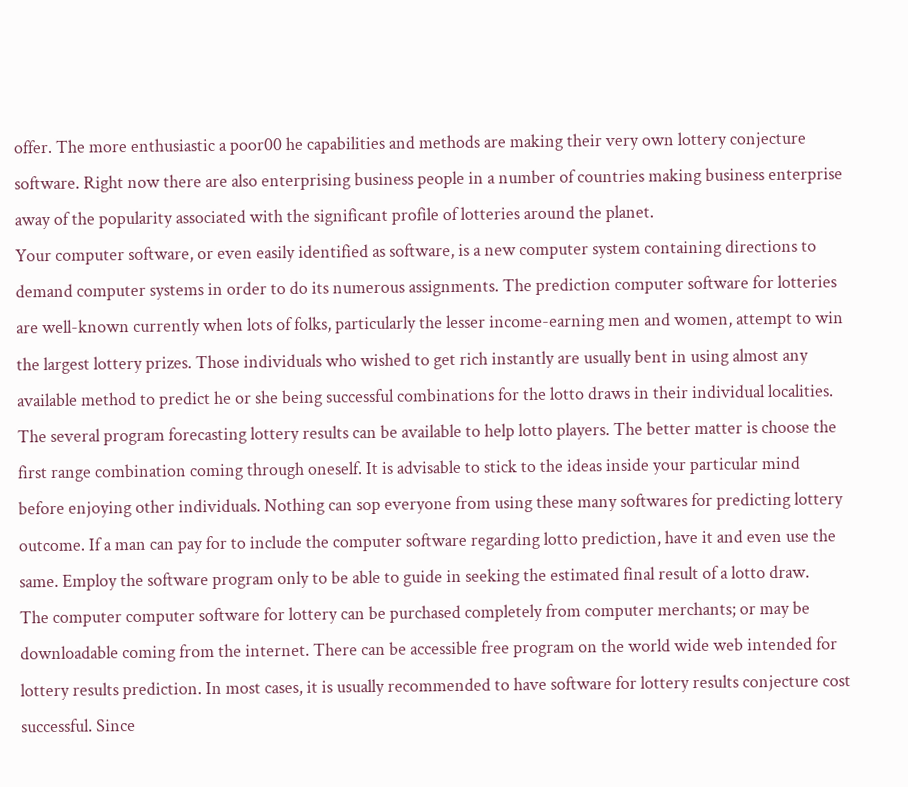offer. The more enthusiastic a poor00 he capabilities and methods are making their very own lottery conjecture software. Right now there are also enterprising business people in a number of countries making business enterprise away of the popularity associated with the significant profile of lotteries around the planet.
Your computer software, or even easily identified as software, is a new computer system containing directions to demand computer systems in order to do its numerous assignments. The prediction computer software for lotteries are well-known currently when lots of folks, particularly the lesser income-earning men and women, attempt to win the largest lottery prizes. Those individuals who wished to get rich instantly are usually bent in using almost any available method to predict he or she being successful combinations for the lotto draws in their individual localities.
The several program forecasting lottery results can be available to help lotto players. The better matter is choose the first range combination coming through oneself. It is advisable to stick to the ideas inside your particular mind before enjoying other individuals. Nothing can sop everyone from using these many softwares for predicting lottery outcome. If a man can pay for to include the computer software regarding lotto prediction, have it and even use the same. Employ the software program only to be able to guide in seeking the estimated final result of a lotto draw.
The computer computer software for lottery can be purchased completely from computer merchants; or may be downloadable coming from the internet. There can be accessible free program on the world wide web intended for lottery results prediction. In most cases, it is usually recommended to have software for lottery results conjecture cost successful. Since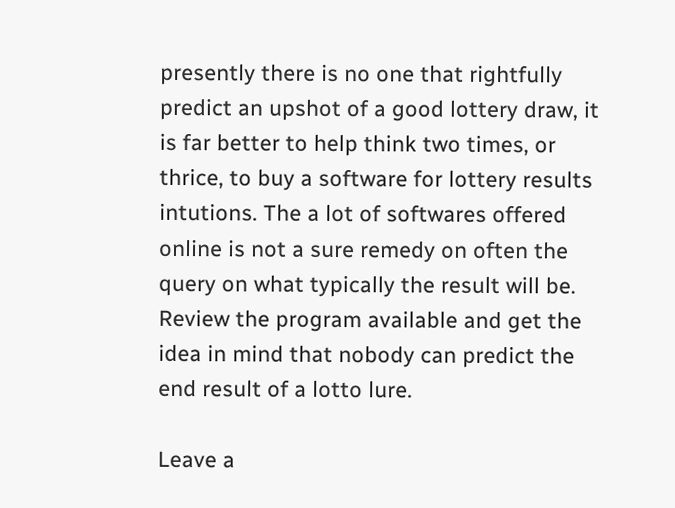presently there is no one that rightfully predict an upshot of a good lottery draw, it is far better to help think two times, or thrice, to buy a software for lottery results intutions. The a lot of softwares offered online is not a sure remedy on often the query on what typically the result will be. Review the program available and get the idea in mind that nobody can predict the end result of a lotto lure.

Leave a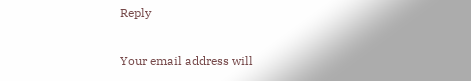Reply

Your email address will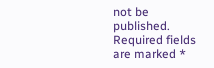not be published. Required fields are marked *